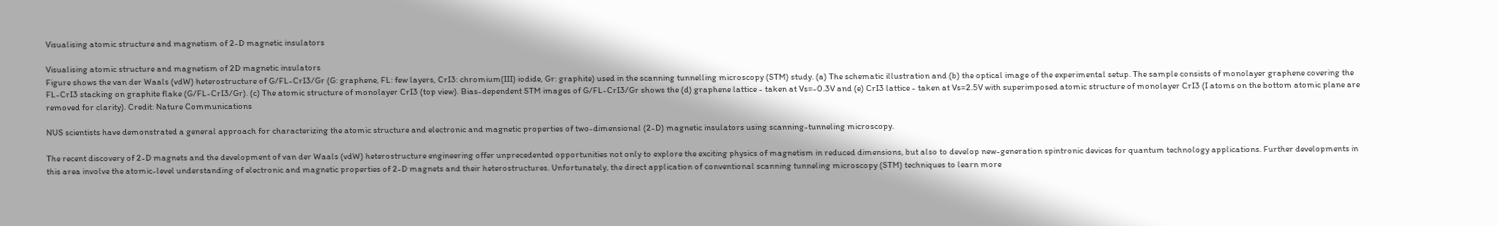Visualising atomic structure and magnetism of 2-D magnetic insulators

Visualising atomic structure and magnetism of 2D magnetic insulators
Figure shows the van der Waals (vdW) heterostructure of G/FL-CrI3/Gr (G: graphene, FL: few layers, CrI3: chromium(III) iodide, Gr: graphite) used in the scanning tunnelling microscopy (STM) study. (a) The schematic illustration and (b) the optical image of the experimental setup. The sample consists of monolayer graphene covering the FL-CrI3 stacking on graphite flake (G/FL-CrI3/Gr). (c) The atomic structure of monolayer CrI3 (top view). Bias-dependent STM images of G/FL-CrI3/Gr shows the (d) graphene lattice - taken at Vs=-0.3V and (e) CrI3 lattice - taken at Vs=2.5V with superimposed atomic structure of monolayer CrI3 (I atoms on the bottom atomic plane are removed for clarity). Credit: Nature Communications

NUS scientists have demonstrated a general approach for characterizing the atomic structure and electronic and magnetic properties of two-dimensional (2-D) magnetic insulators using scanning-tunneling microscopy.

The recent discovery of 2-D magnets and the development of van der Waals (vdW) heterostructure engineering offer unprecedented opportunities not only to explore the exciting physics of magnetism in reduced dimensions, but also to develop new-generation spintronic devices for quantum technology applications. Further developments in this area involve the atomic-level understanding of electronic and magnetic properties of 2-D magnets and their heterostructures. Unfortunately, the direct application of conventional scanning tunneling microscopy (STM) techniques to learn more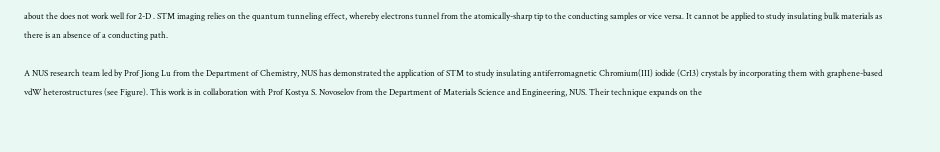about the does not work well for 2-D . STM imaging relies on the quantum tunneling effect, whereby electrons tunnel from the atomically-sharp tip to the conducting samples or vice versa. It cannot be applied to study insulating bulk materials as there is an absence of a conducting path.

A NUS research team led by Prof Jiong Lu from the Department of Chemistry, NUS has demonstrated the application of STM to study insulating antiferromagnetic Chromium(III) iodide (CrI3) crystals by incorporating them with graphene-based vdW heterostructures (see Figure). This work is in collaboration with Prof Kostya S. Novoselov from the Department of Materials Science and Engineering, NUS. Their technique expands on the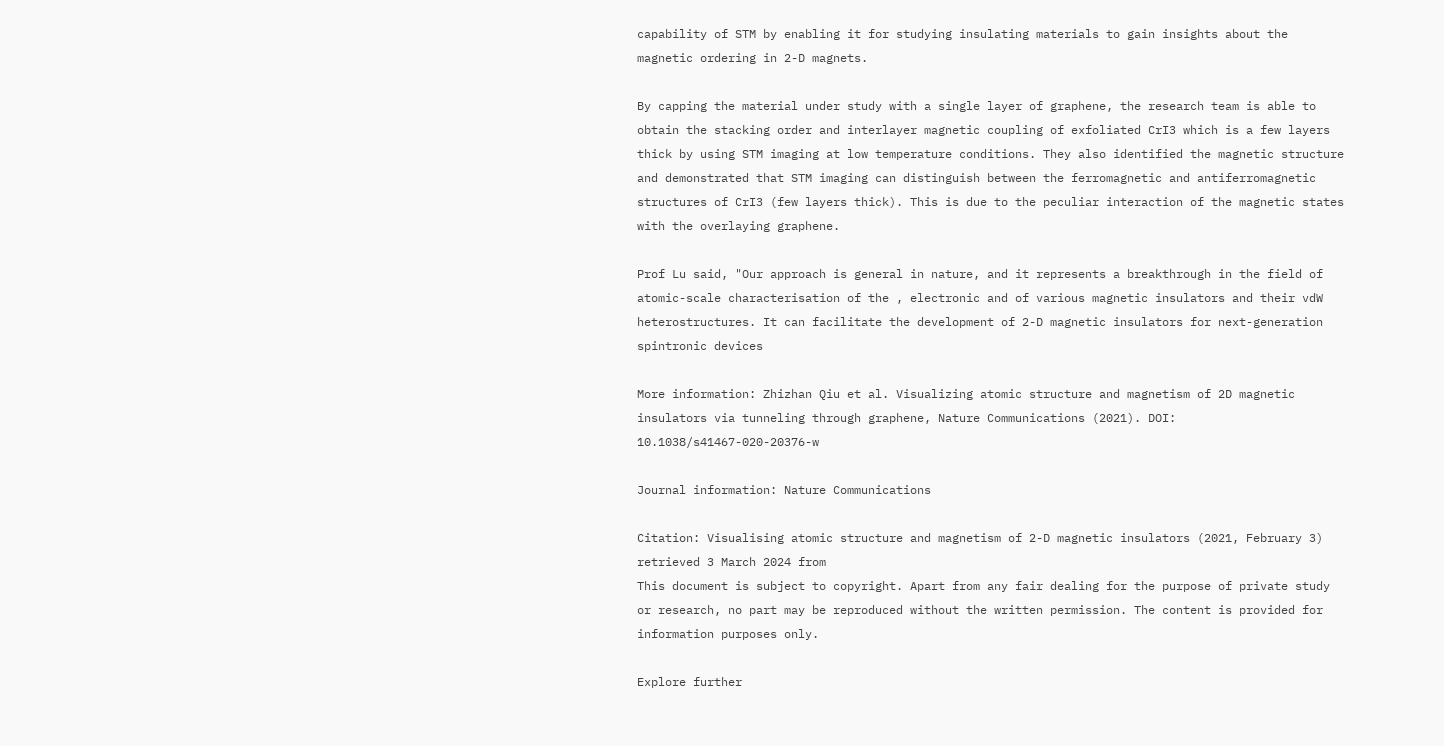capability of STM by enabling it for studying insulating materials to gain insights about the magnetic ordering in 2-D magnets.

By capping the material under study with a single layer of graphene, the research team is able to obtain the stacking order and interlayer magnetic coupling of exfoliated CrI3 which is a few layers thick by using STM imaging at low temperature conditions. They also identified the magnetic structure and demonstrated that STM imaging can distinguish between the ferromagnetic and antiferromagnetic structures of CrI3 (few layers thick). This is due to the peculiar interaction of the magnetic states with the overlaying graphene.

Prof Lu said, "Our approach is general in nature, and it represents a breakthrough in the field of atomic-scale characterisation of the , electronic and of various magnetic insulators and their vdW heterostructures. It can facilitate the development of 2-D magnetic insulators for next-generation spintronic devices

More information: Zhizhan Qiu et al. Visualizing atomic structure and magnetism of 2D magnetic insulators via tunneling through graphene, Nature Communications (2021). DOI: 10.1038/s41467-020-20376-w

Journal information: Nature Communications

Citation: Visualising atomic structure and magnetism of 2-D magnetic insulators (2021, February 3) retrieved 3 March 2024 from
This document is subject to copyright. Apart from any fair dealing for the purpose of private study or research, no part may be reproduced without the written permission. The content is provided for information purposes only.

Explore further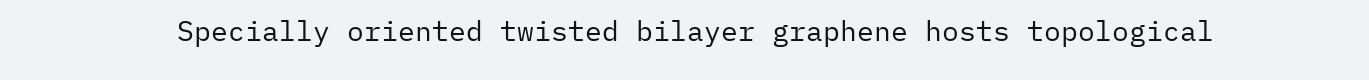Specially oriented twisted bilayer graphene hosts topological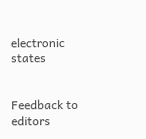electronic states


Feedback to editors